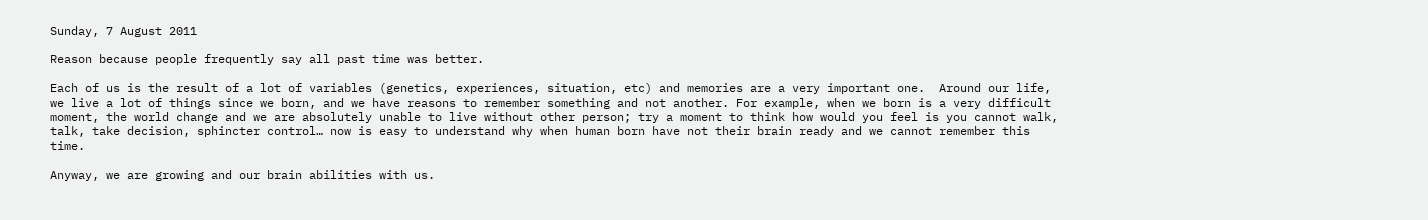Sunday, 7 August 2011

Reason because people frequently say all past time was better.

Each of us is the result of a lot of variables (genetics, experiences, situation, etc) and memories are a very important one.  Around our life, we live a lot of things since we born, and we have reasons to remember something and not another. For example, when we born is a very difficult moment, the world change and we are absolutely unable to live without other person; try a moment to think how would you feel is you cannot walk, talk, take decision, sphincter control… now is easy to understand why when human born have not their brain ready and we cannot remember this time.

Anyway, we are growing and our brain abilities with us.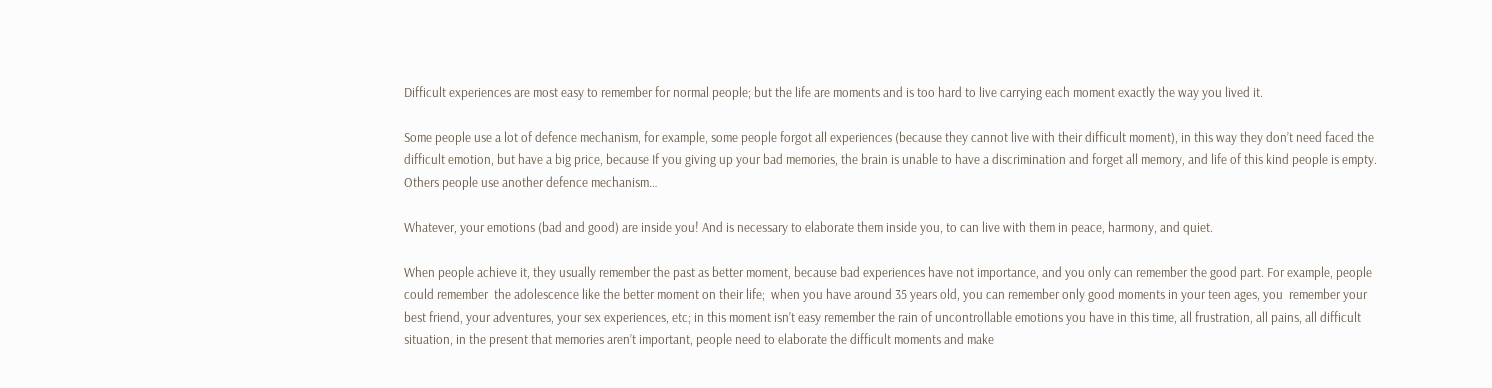Difficult experiences are most easy to remember for normal people; but the life are moments and is too hard to live carrying each moment exactly the way you lived it.

Some people use a lot of defence mechanism, for example, some people forgot all experiences (because they cannot live with their difficult moment), in this way they don’t need faced the difficult emotion, but have a big price, because If you giving up your bad memories, the brain is unable to have a discrimination and forget all memory, and life of this kind people is empty. Others people use another defence mechanism…

Whatever, your emotions (bad and good) are inside you! And is necessary to elaborate them inside you, to can live with them in peace, harmony, and quiet.

When people achieve it, they usually remember the past as better moment, because bad experiences have not importance, and you only can remember the good part. For example, people could remember  the adolescence like the better moment on their life;  when you have around 35 years old, you can remember only good moments in your teen ages, you  remember your best friend, your adventures, your sex experiences, etc; in this moment isn’t easy remember the rain of uncontrollable emotions you have in this time, all frustration, all pains, all difficult situation, in the present that memories aren’t important, people need to elaborate the difficult moments and make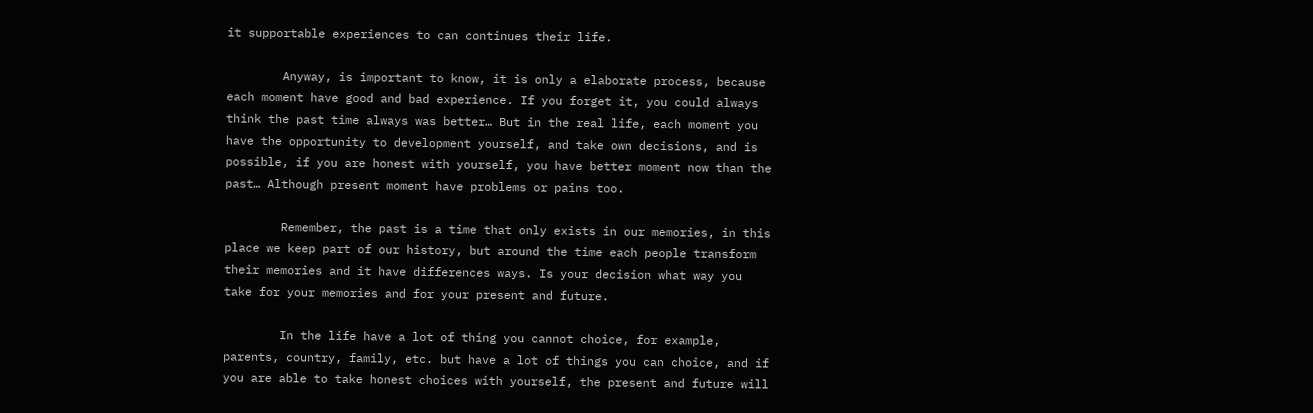it supportable experiences to can continues their life.

        Anyway, is important to know, it is only a elaborate process, because each moment have good and bad experience. If you forget it, you could always think the past time always was better… But in the real life, each moment you have the opportunity to development yourself, and take own decisions, and is possible, if you are honest with yourself, you have better moment now than the past… Although present moment have problems or pains too.

        Remember, the past is a time that only exists in our memories, in this place we keep part of our history, but around the time each people transform their memories and it have differences ways. Is your decision what way you take for your memories and for your present and future.

        In the life have a lot of thing you cannot choice, for example, parents, country, family, etc. but have a lot of things you can choice, and if you are able to take honest choices with yourself, the present and future will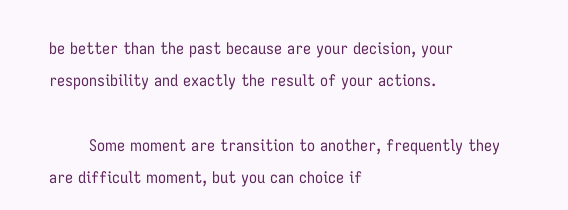be better than the past because are your decision, your responsibility and exactly the result of your actions.

        Some moment are transition to another, frequently they are difficult moment, but you can choice if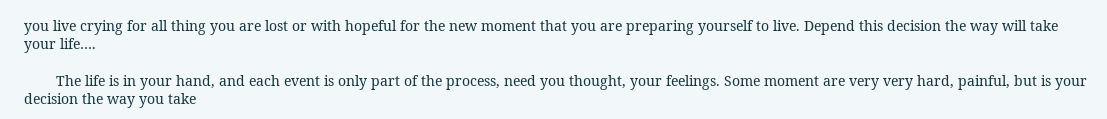you live crying for all thing you are lost or with hopeful for the new moment that you are preparing yourself to live. Depend this decision the way will take your life….

        The life is in your hand, and each event is only part of the process, need you thought, your feelings. Some moment are very very hard, painful, but is your decision the way you take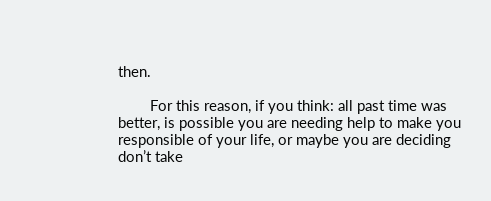then.

        For this reason, if you think: all past time was better, is possible you are needing help to make you responsible of your life, or maybe you are deciding don’t take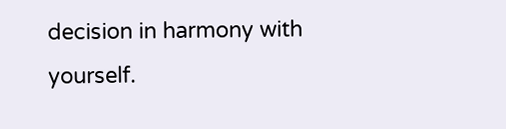decision in harmony with yourself.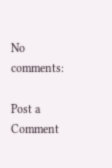No comments:

Post a Comment